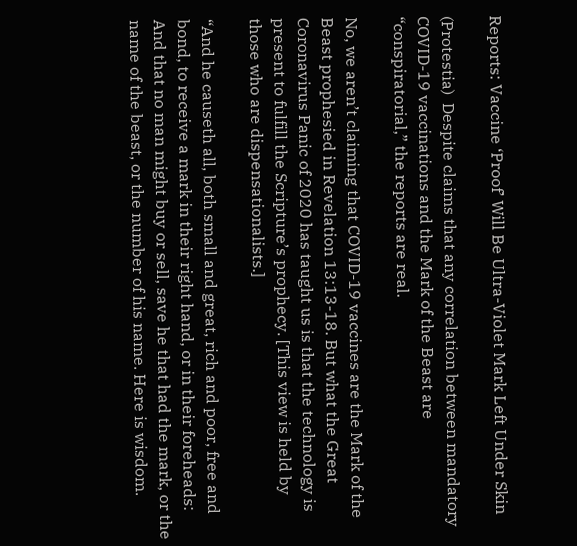Reports: Vaccine ‘Proof’ Will Be Ultra-Violet Mark Left Under Skin

(Protestia)  Despite claims that any correlation between mandatory COVID-19 vaccinations and the Mark of the Beast are “conspiratorial,” the reports are real.

No, we aren’t claiming that COVID-19 vaccines are the Mark of the Beast prophesied in Revelation 13:13-18. But what the Great Coronavirus Panic of 2020 has taught us is that the technology is present to fulfill the Scripture’s prophecy. [This view is held by those who are dispensationalists.]

“And he causeth all, both small and great, rich and poor, free and bond, to receive a mark in their right hand, or in their foreheads: And that no man might buy or sell, save he that had the mark, or the name of the beast, or the number of his name. Here is wisdom.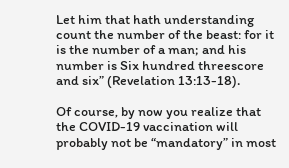Let him that hath understanding count the number of the beast: for it is the number of a man; and his number is Six hundred threescore and six” (Revelation 13:13-18).

Of course, by now you realize that the COVID-19 vaccination will probably not be “mandatory” in most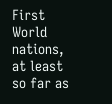First World nations, at least so far as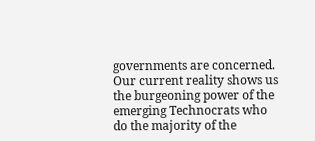governments are concerned. Our current reality shows us the burgeoning power of the emerging Technocrats who do the majority of the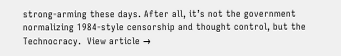strong-arming these days. After all, it’s not the government normalizing 1984-style censorship and thought control, but the Technocracy.  View article →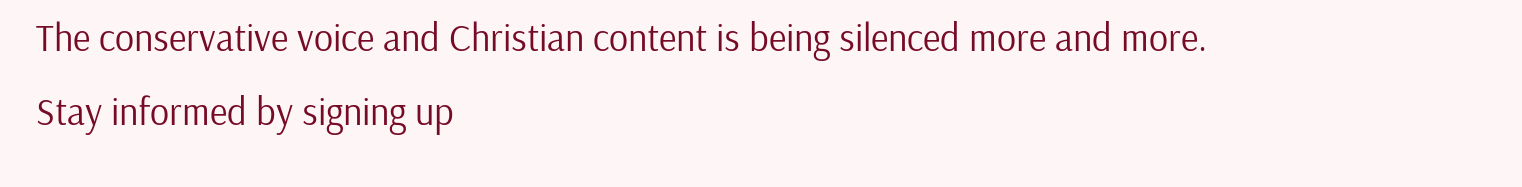The conservative voice and Christian content is being silenced more and more. Stay informed by signing up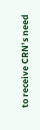to receive CRN’s need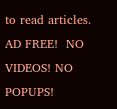to read articles. AD FREE!  NO VIDEOS! NO POPUPS!